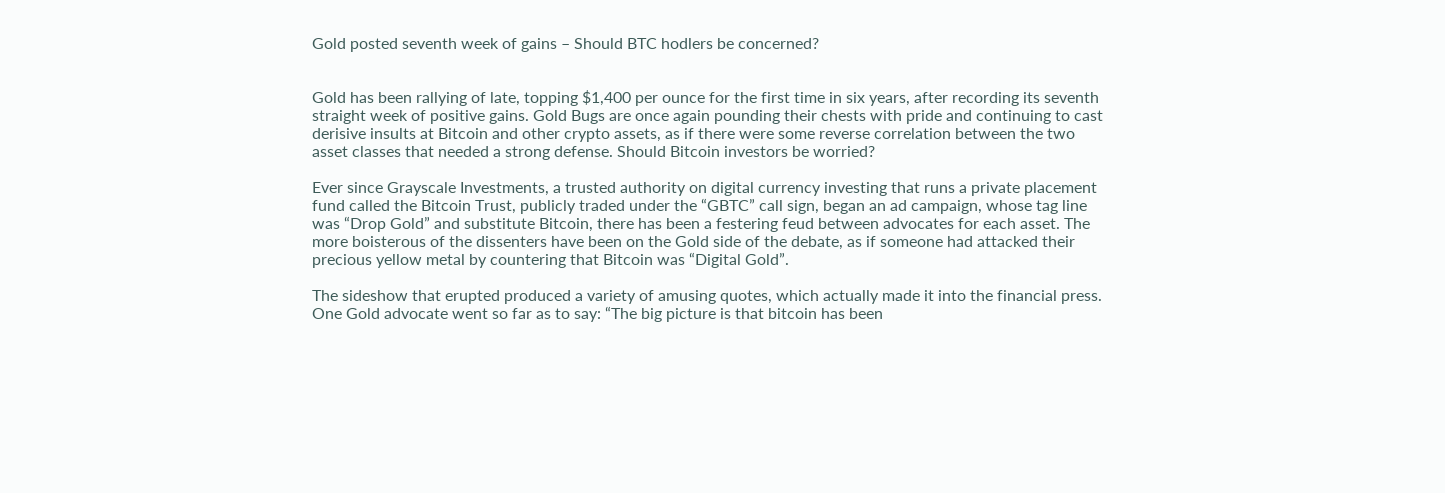Gold posted seventh week of gains – Should BTC hodlers be concerned?


Gold has been rallying of late, topping $1,400 per ounce for the first time in six years, after recording its seventh straight week of positive gains. Gold Bugs are once again pounding their chests with pride and continuing to cast derisive insults at Bitcoin and other crypto assets, as if there were some reverse correlation between the two asset classes that needed a strong defense. Should Bitcoin investors be worried?

Ever since Grayscale Investments, a trusted authority on digital currency investing that runs a private placement fund called the Bitcoin Trust, publicly traded under the “GBTC” call sign, began an ad campaign, whose tag line was “Drop Gold” and substitute Bitcoin, there has been a festering feud between advocates for each asset. The more boisterous of the dissenters have been on the Gold side of the debate, as if someone had attacked their precious yellow metal by countering that Bitcoin was “Digital Gold”.

The sideshow that erupted produced a variety of amusing quotes, which actually made it into the financial press. One Gold advocate went so far as to say: “The big picture is that bitcoin has been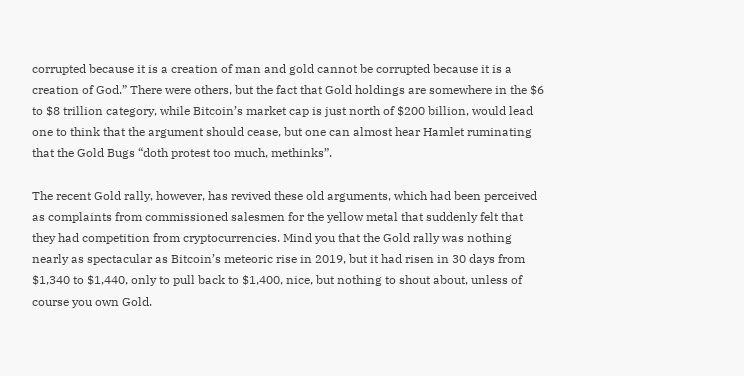corrupted because it is a creation of man and gold cannot be corrupted because it is a creation of God.” There were others, but the fact that Gold holdings are somewhere in the $6 to $8 trillion category, while Bitcoin’s market cap is just north of $200 billion, would lead one to think that the argument should cease, but one can almost hear Hamlet ruminating that the Gold Bugs “doth protest too much, methinks”.

The recent Gold rally, however, has revived these old arguments, which had been perceived as complaints from commissioned salesmen for the yellow metal that suddenly felt that they had competition from cryptocurrencies. Mind you that the Gold rally was nothing nearly as spectacular as Bitcoin’s meteoric rise in 2019, but it had risen in 30 days from $1,340 to $1,440, only to pull back to $1,400, nice, but nothing to shout about, unless of course you own Gold.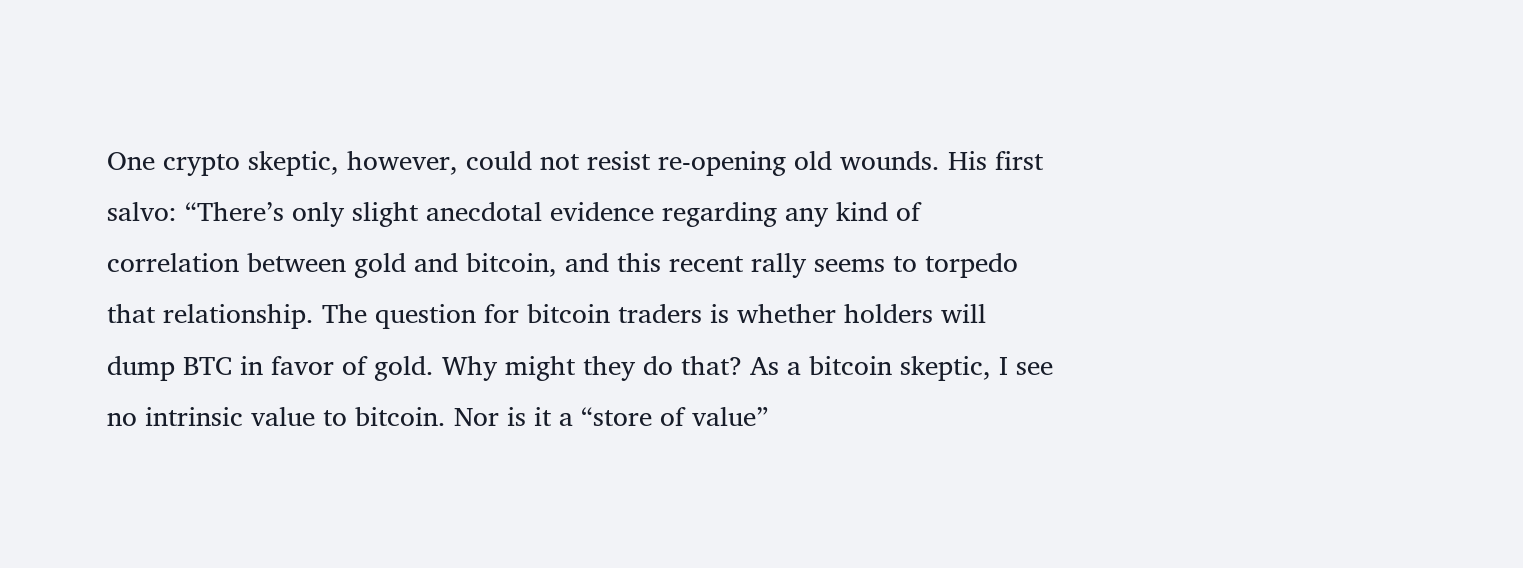One crypto skeptic, however, could not resist re-opening old wounds. His first salvo: “There’s only slight anecdotal evidence regarding any kind of correlation between gold and bitcoin, and this recent rally seems to torpedo that relationship. The question for bitcoin traders is whether holders will dump BTC in favor of gold. Why might they do that? As a bitcoin skeptic, I see no intrinsic value to bitcoin. Nor is it a “store of value”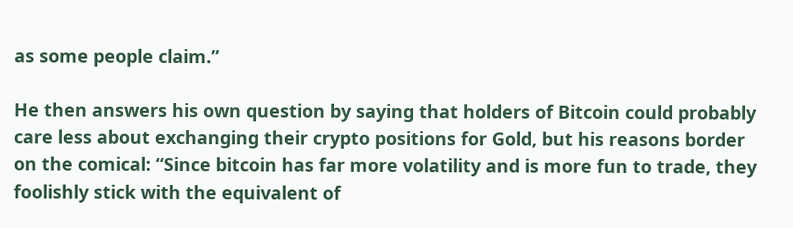as some people claim.”

He then answers his own question by saying that holders of Bitcoin could probably care less about exchanging their crypto positions for Gold, but his reasons border on the comical: “Since bitcoin has far more volatility and is more fun to trade, they foolishly stick with the equivalent of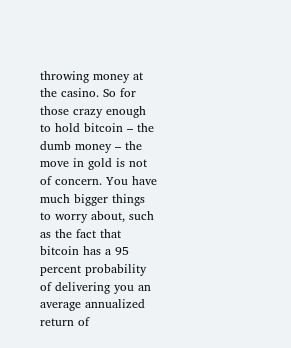throwing money at the casino. So for those crazy enough to hold bitcoin – the dumb money – the move in gold is not of concern. You have much bigger things to worry about, such as the fact that bitcoin has a 95 percent probability of delivering you an average annualized return of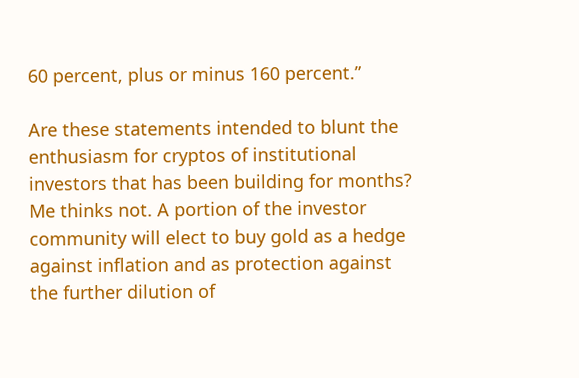60 percent, plus or minus 160 percent.”

Are these statements intended to blunt the enthusiasm for cryptos of institutional investors that has been building for months? Me thinks not. A portion of the investor community will elect to buy gold as a hedge against inflation and as protection against the further dilution of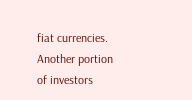fiat currencies. Another portion of investors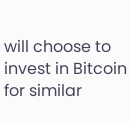will choose to invest in Bitcoin for similar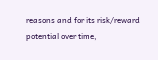reasons and for its risk/reward potential over time,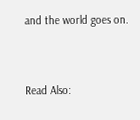and the world goes on.




Read Also: